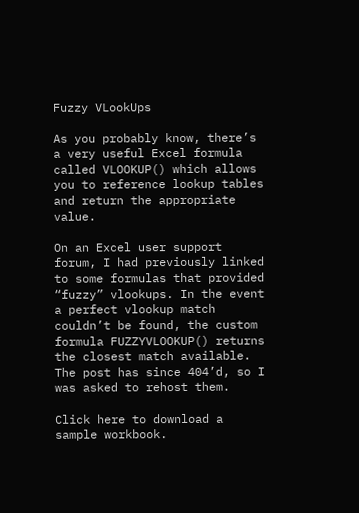Fuzzy VLookUps

As you probably know, there’s a very useful Excel formula called VLOOKUP() which allows you to reference lookup tables and return the appropriate value.

On an Excel user support forum, I had previously linked to some formulas that provided “fuzzy” vlookups. In the event a perfect vlookup match couldn’t be found, the custom formula FUZZYVLOOKUP() returns the closest match available. The post has since 404’d, so I was asked to rehost them.

Click here to download a sample workbook.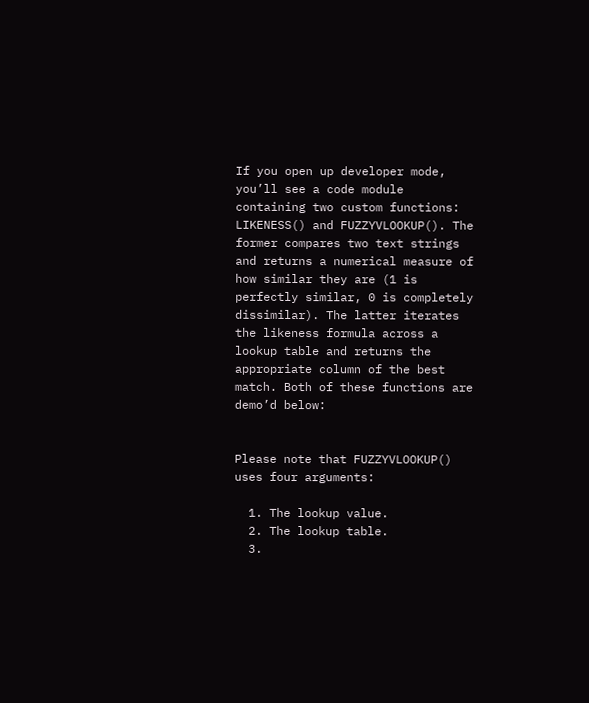If you open up developer mode, you’ll see a code module containing two custom functions: LIKENESS() and FUZZYVLOOKUP(). The former compares two text strings and returns a numerical measure of how similar they are (1 is perfectly similar, 0 is completely dissimilar). The latter iterates the likeness formula across a lookup table and returns the appropriate column of the best match. Both of these functions are demo’d below:


Please note that FUZZYVLOOKUP() uses four arguments:

  1. The lookup value.
  2. The lookup table.
  3.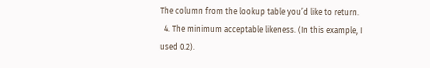The column from the lookup table you’d like to return.
  4. The minimum acceptable likeness. (In this example, I used 0.2).